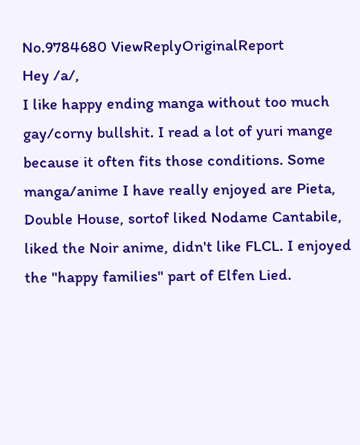No.9784680 ViewReplyOriginalReport
Hey /a/,
I like happy ending manga without too much gay/corny bullshit. I read a lot of yuri mange because it often fits those conditions. Some manga/anime I have really enjoyed are Pieta, Double House, sortof liked Nodame Cantabile, liked the Noir anime, didn't like FLCL. I enjoyed the "happy families" part of Elfen Lied.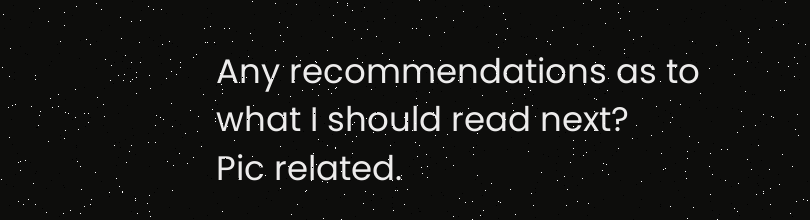Any recommendations as to what I should read next?
Pic related.